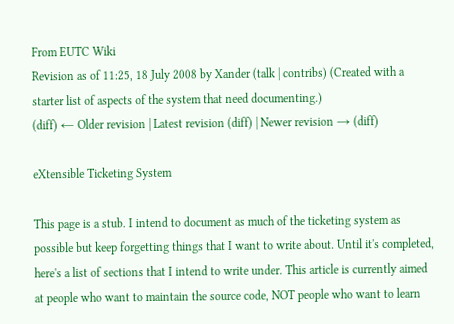From EUTC Wiki
Revision as of 11:25, 18 July 2008 by Xander (talk | contribs) (Created with a starter list of aspects of the system that need documenting.)
(diff) ← Older revision | Latest revision (diff) | Newer revision → (diff)

eXtensible Ticketing System

This page is a stub. I intend to document as much of the ticketing system as possible but keep forgetting things that I want to write about. Until it's completed, here's a list of sections that I intend to write under. This article is currently aimed at people who want to maintain the source code, NOT people who want to learn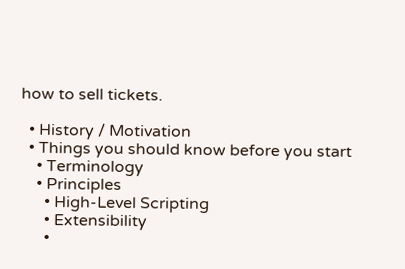how to sell tickets.

  • History / Motivation
  • Things you should know before you start
    • Terminology
    • Principles
      • High-Level Scripting
      • Extensibility
      •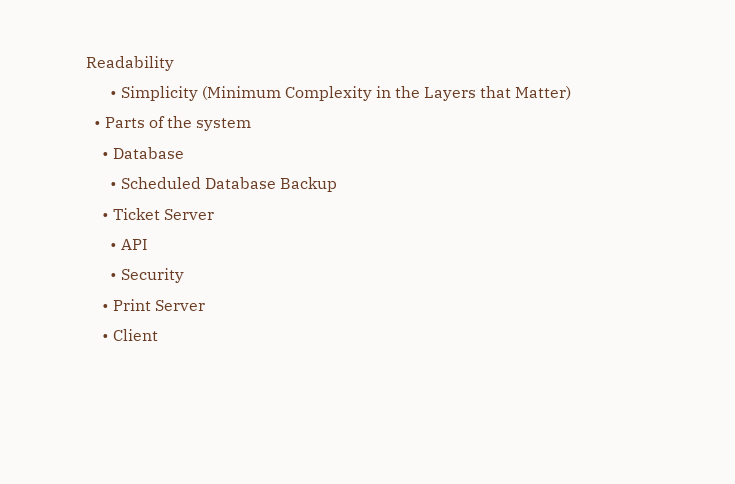Readability
      • Simplicity (Minimum Complexity in the Layers that Matter)
  • Parts of the system
    • Database
      • Scheduled Database Backup
    • Ticket Server
      • API
      • Security
    • Print Server
    • Client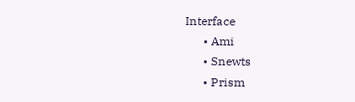Interface
      • Ami
      • Snewts
      • Prism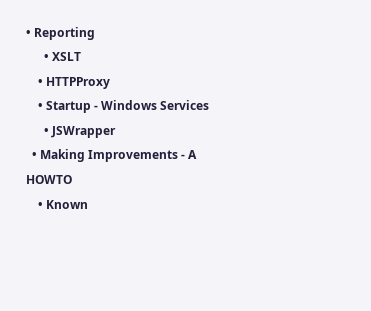• Reporting
      • XSLT
    • HTTPProxy
    • Startup - Windows Services
      • JSWrapper
  • Making Improvements - A HOWTO
    • Known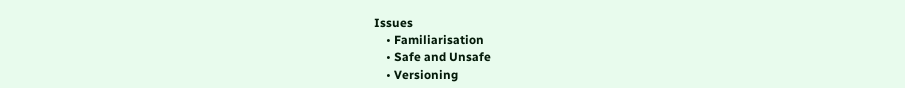Issues
    • Familiarisation
    • Safe and Unsafe
    • Versioning